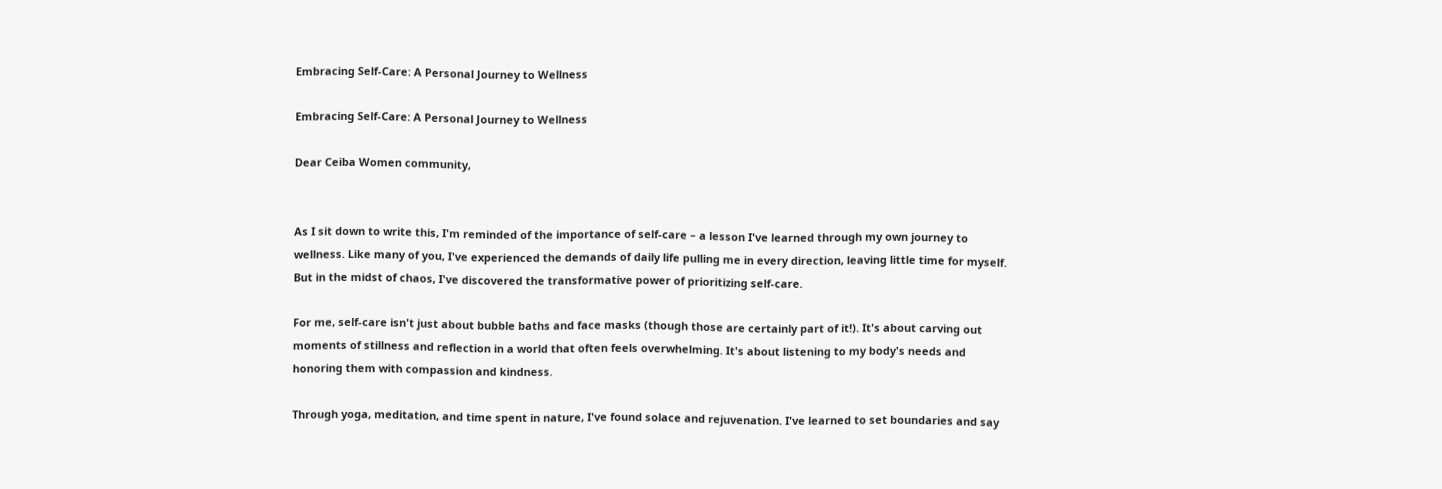Embracing Self-Care: A Personal Journey to Wellness

Embracing Self-Care: A Personal Journey to Wellness

Dear Ceiba Women community,


As I sit down to write this, I'm reminded of the importance of self-care – a lesson I've learned through my own journey to wellness. Like many of you, I've experienced the demands of daily life pulling me in every direction, leaving little time for myself. But in the midst of chaos, I've discovered the transformative power of prioritizing self-care.

For me, self-care isn't just about bubble baths and face masks (though those are certainly part of it!). It's about carving out moments of stillness and reflection in a world that often feels overwhelming. It's about listening to my body's needs and honoring them with compassion and kindness.

Through yoga, meditation, and time spent in nature, I've found solace and rejuvenation. I've learned to set boundaries and say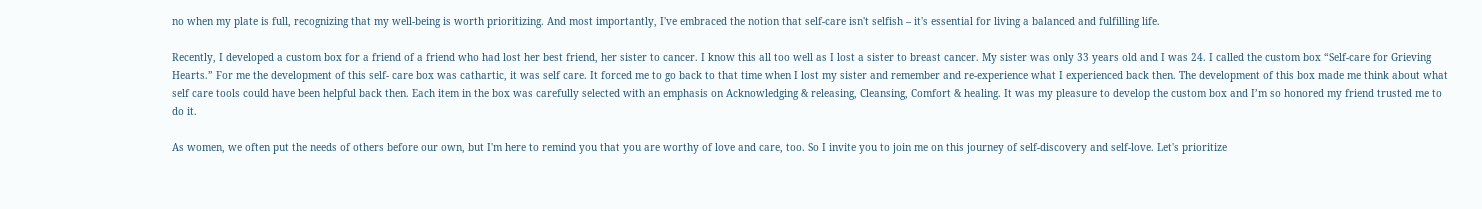no when my plate is full, recognizing that my well-being is worth prioritizing. And most importantly, I've embraced the notion that self-care isn't selfish – it's essential for living a balanced and fulfilling life.

Recently, I developed a custom box for a friend of a friend who had lost her best friend, her sister to cancer. I know this all too well as I lost a sister to breast cancer. My sister was only 33 years old and I was 24. I called the custom box “Self-care for Grieving Hearts.” For me the development of this self- care box was cathartic, it was self care. It forced me to go back to that time when I lost my sister and remember and re-experience what I experienced back then. The development of this box made me think about what self care tools could have been helpful back then. Each item in the box was carefully selected with an emphasis on Acknowledging & releasing, Cleansing, Comfort & healing. It was my pleasure to develop the custom box and I’m so honored my friend trusted me to do it.

As women, we often put the needs of others before our own, but I'm here to remind you that you are worthy of love and care, too. So I invite you to join me on this journey of self-discovery and self-love. Let's prioritize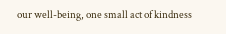our well-being, one small act of kindness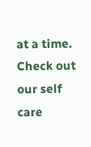at a time. Check out our self care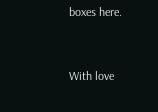boxes here.


With love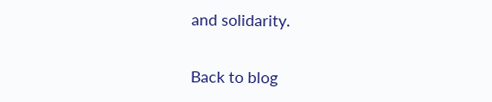and solidarity.


Back to blog